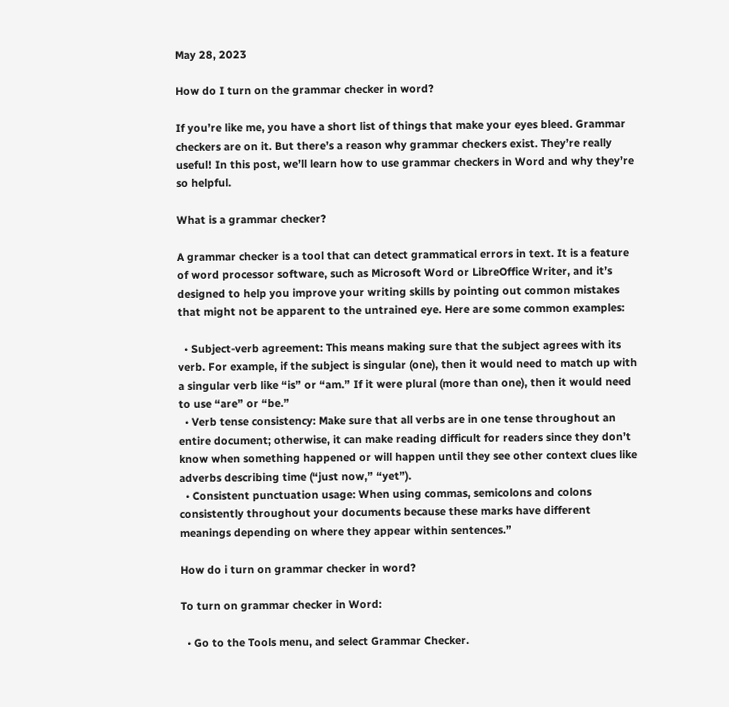May 28, 2023

How do I turn on the grammar checker in word?

If you’re like me, you have a short list of things that make your eyes bleed. Grammar checkers are on it. But there’s a reason why grammar checkers exist. They’re really useful! In this post, we’ll learn how to use grammar checkers in Word and why they’re so helpful.

What is a grammar checker?

A grammar checker is a tool that can detect grammatical errors in text. It is a feature of word processor software, such as Microsoft Word or LibreOffice Writer, and it’s designed to help you improve your writing skills by pointing out common mistakes that might not be apparent to the untrained eye. Here are some common examples:

  • Subject-verb agreement: This means making sure that the subject agrees with its verb. For example, if the subject is singular (one), then it would need to match up with a singular verb like “is” or “am.” If it were plural (more than one), then it would need to use “are” or “be.”
  • Verb tense consistency: Make sure that all verbs are in one tense throughout an entire document; otherwise, it can make reading difficult for readers since they don’t know when something happened or will happen until they see other context clues like adverbs describing time (“just now,” “yet”).
  • Consistent punctuation usage: When using commas, semicolons and colons consistently throughout your documents because these marks have different meanings depending on where they appear within sentences.”

How do i turn on grammar checker in word?

To turn on grammar checker in Word:

  • Go to the Tools menu, and select Grammar Checker.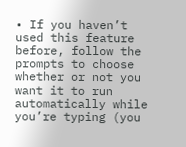• If you haven’t used this feature before, follow the prompts to choose whether or not you want it to run automatically while you’re typing (you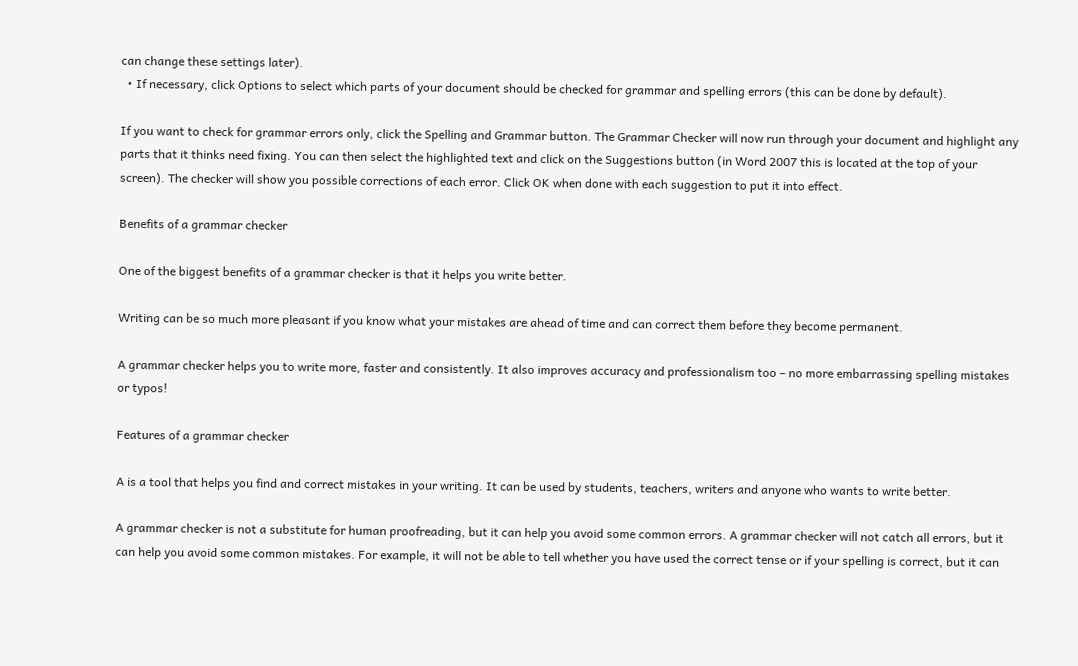can change these settings later).
  • If necessary, click Options to select which parts of your document should be checked for grammar and spelling errors (this can be done by default).

If you want to check for grammar errors only, click the Spelling and Grammar button. The Grammar Checker will now run through your document and highlight any parts that it thinks need fixing. You can then select the highlighted text and click on the Suggestions button (in Word 2007 this is located at the top of your screen). The checker will show you possible corrections of each error. Click OK when done with each suggestion to put it into effect.

Benefits of a grammar checker

One of the biggest benefits of a grammar checker is that it helps you write better.

Writing can be so much more pleasant if you know what your mistakes are ahead of time and can correct them before they become permanent.

A grammar checker helps you to write more, faster and consistently. It also improves accuracy and professionalism too – no more embarrassing spelling mistakes or typos!

Features of a grammar checker

A is a tool that helps you find and correct mistakes in your writing. It can be used by students, teachers, writers and anyone who wants to write better.

A grammar checker is not a substitute for human proofreading, but it can help you avoid some common errors. A grammar checker will not catch all errors, but it can help you avoid some common mistakes. For example, it will not be able to tell whether you have used the correct tense or if your spelling is correct, but it can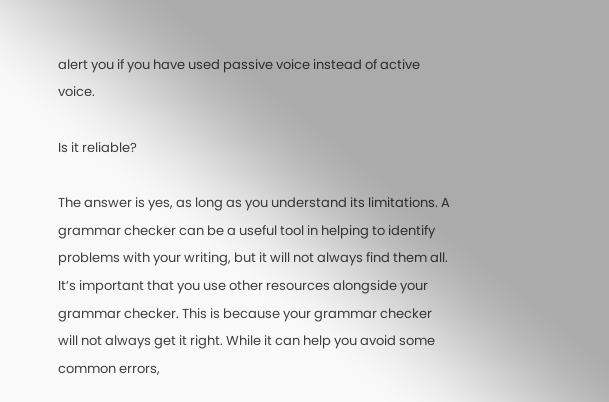alert you if you have used passive voice instead of active voice.

Is it reliable?

The answer is yes, as long as you understand its limitations. A grammar checker can be a useful tool in helping to identify problems with your writing, but it will not always find them all. It’s important that you use other resources alongside your grammar checker. This is because your grammar checker will not always get it right. While it can help you avoid some common errors,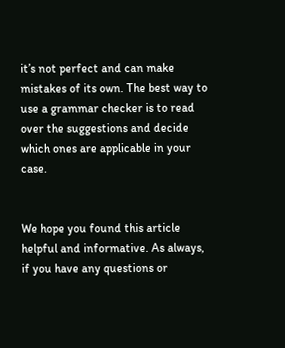it’s not perfect and can make mistakes of its own. The best way to use a grammar checker is to read over the suggestions and decide which ones are applicable in your case.


We hope you found this article helpful and informative. As always, if you have any questions or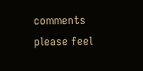comments please feel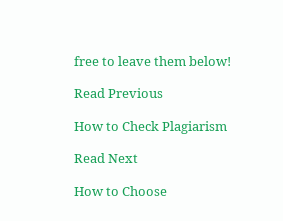free to leave them below!

Read Previous

How to Check Plagiarism

Read Next

How to Choose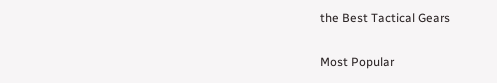the Best Tactical Gears

Most Popular